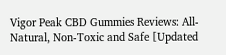Vigor Peak CBD Gummies Reviews: All-Natural, Non-Toxic and Safe [Updated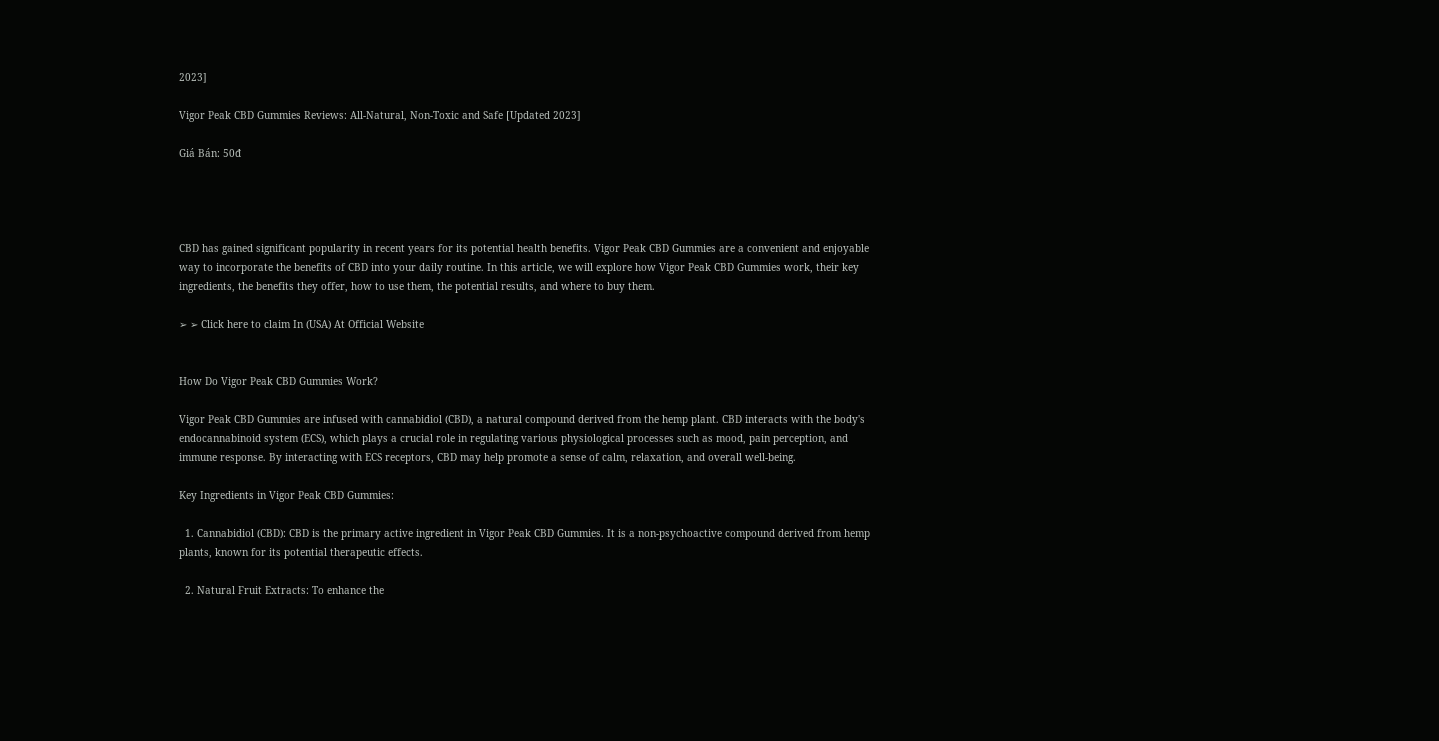2023]

Vigor Peak CBD Gummies Reviews: All-Natural, Non-Toxic and Safe [Updated 2023]

Giá Bán: 50đ




CBD has gained significant popularity in recent years for its potential health benefits. Vigor Peak CBD Gummies are a convenient and enjoyable way to incorporate the benefits of CBD into your daily routine. In this article, we will explore how Vigor Peak CBD Gummies work, their key ingredients, the benefits they offer, how to use them, the potential results, and where to buy them.

➢ ➢ Click here to claim In (USA) At Official Website


How Do Vigor Peak CBD Gummies Work?

Vigor Peak CBD Gummies are infused with cannabidiol (CBD), a natural compound derived from the hemp plant. CBD interacts with the body's endocannabinoid system (ECS), which plays a crucial role in regulating various physiological processes such as mood, pain perception, and immune response. By interacting with ECS receptors, CBD may help promote a sense of calm, relaxation, and overall well-being.

Key Ingredients in Vigor Peak CBD Gummies:

  1. Cannabidiol (CBD): CBD is the primary active ingredient in Vigor Peak CBD Gummies. It is a non-psychoactive compound derived from hemp plants, known for its potential therapeutic effects.

  2. Natural Fruit Extracts: To enhance the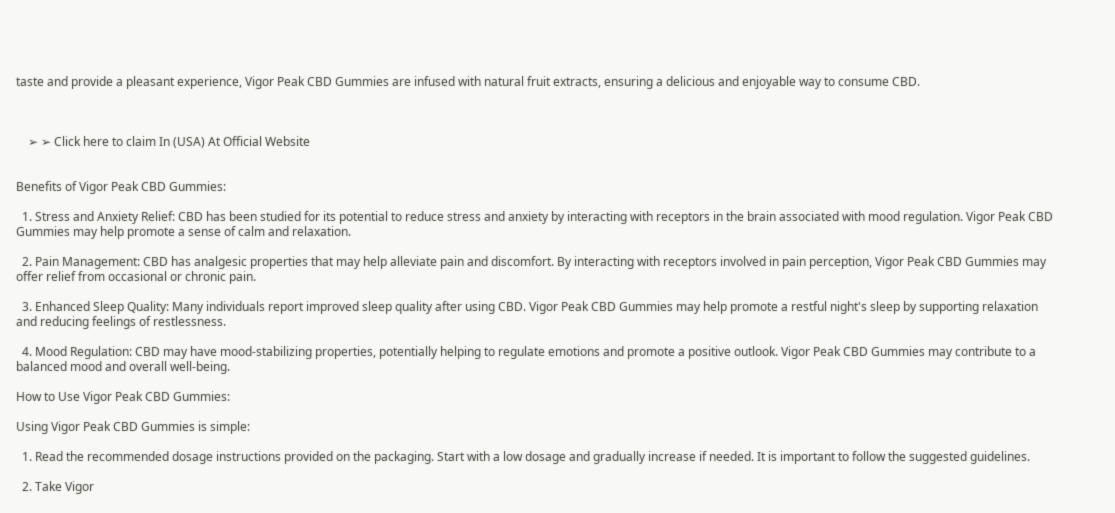taste and provide a pleasant experience, Vigor Peak CBD Gummies are infused with natural fruit extracts, ensuring a delicious and enjoyable way to consume CBD.



    ➢ ➢ Click here to claim In (USA) At Official Website


Benefits of Vigor Peak CBD Gummies:

  1. Stress and Anxiety Relief: CBD has been studied for its potential to reduce stress and anxiety by interacting with receptors in the brain associated with mood regulation. Vigor Peak CBD Gummies may help promote a sense of calm and relaxation.

  2. Pain Management: CBD has analgesic properties that may help alleviate pain and discomfort. By interacting with receptors involved in pain perception, Vigor Peak CBD Gummies may offer relief from occasional or chronic pain.

  3. Enhanced Sleep Quality: Many individuals report improved sleep quality after using CBD. Vigor Peak CBD Gummies may help promote a restful night's sleep by supporting relaxation and reducing feelings of restlessness.

  4. Mood Regulation: CBD may have mood-stabilizing properties, potentially helping to regulate emotions and promote a positive outlook. Vigor Peak CBD Gummies may contribute to a balanced mood and overall well-being.

How to Use Vigor Peak CBD Gummies:

Using Vigor Peak CBD Gummies is simple:

  1. Read the recommended dosage instructions provided on the packaging. Start with a low dosage and gradually increase if needed. It is important to follow the suggested guidelines.

  2. Take Vigor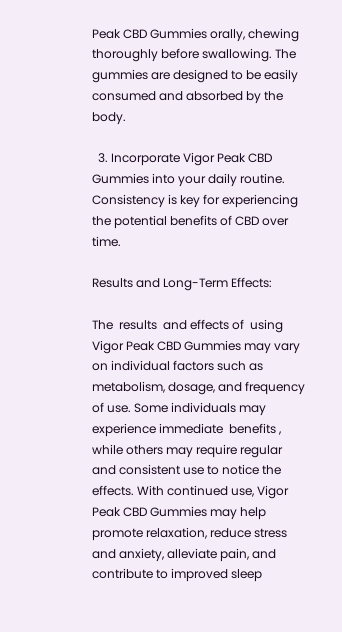Peak CBD Gummies orally, chewing thoroughly before swallowing. The gummies are designed to be easily consumed and absorbed by the body.

  3. Incorporate Vigor Peak CBD Gummies into your daily routine. Consistency is key for experiencing the potential benefits of CBD over time.

Results and Long-Term Effects:

The  results  and effects of  using  Vigor Peak CBD Gummies may vary on individual factors such as metabolism, dosage, and frequency of use. Some individuals may experience immediate  benefits , while others may require regular and consistent use to notice the effects. With continued use, Vigor Peak CBD Gummies may help promote relaxation, reduce stress and anxiety, alleviate pain, and contribute to improved sleep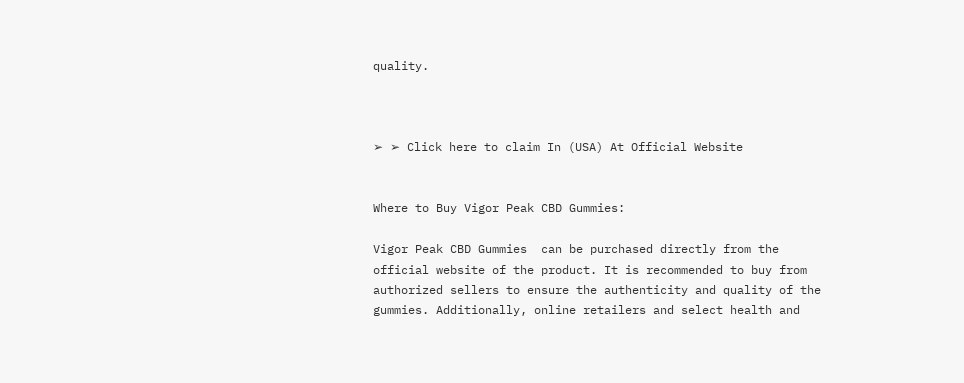quality.



➢ ➢ Click here to claim In (USA) At Official Website


Where to Buy Vigor Peak CBD Gummies:

Vigor Peak CBD Gummies  can be purchased directly from the official website of the product. It is recommended to buy from authorized sellers to ensure the authenticity and quality of the gummies. Additionally, online retailers and select health and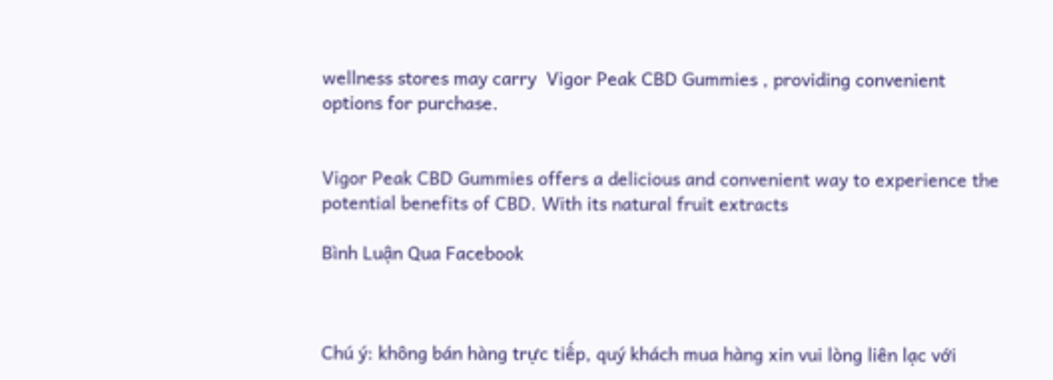wellness stores may carry  Vigor Peak CBD Gummies , providing convenient options for purchase.


Vigor Peak CBD Gummies offers a delicious and convenient way to experience the potential benefits of CBD. With its natural fruit extracts

Bình Luận Qua Facebook



Chú ý: không bán hàng trực tiếp, quý khách mua hàng xin vui lòng liên lạc với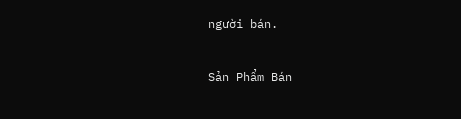người bán.

Sản Phẩm Bán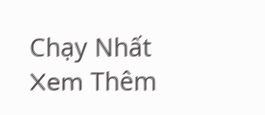Chạy Nhất Xem Thêm